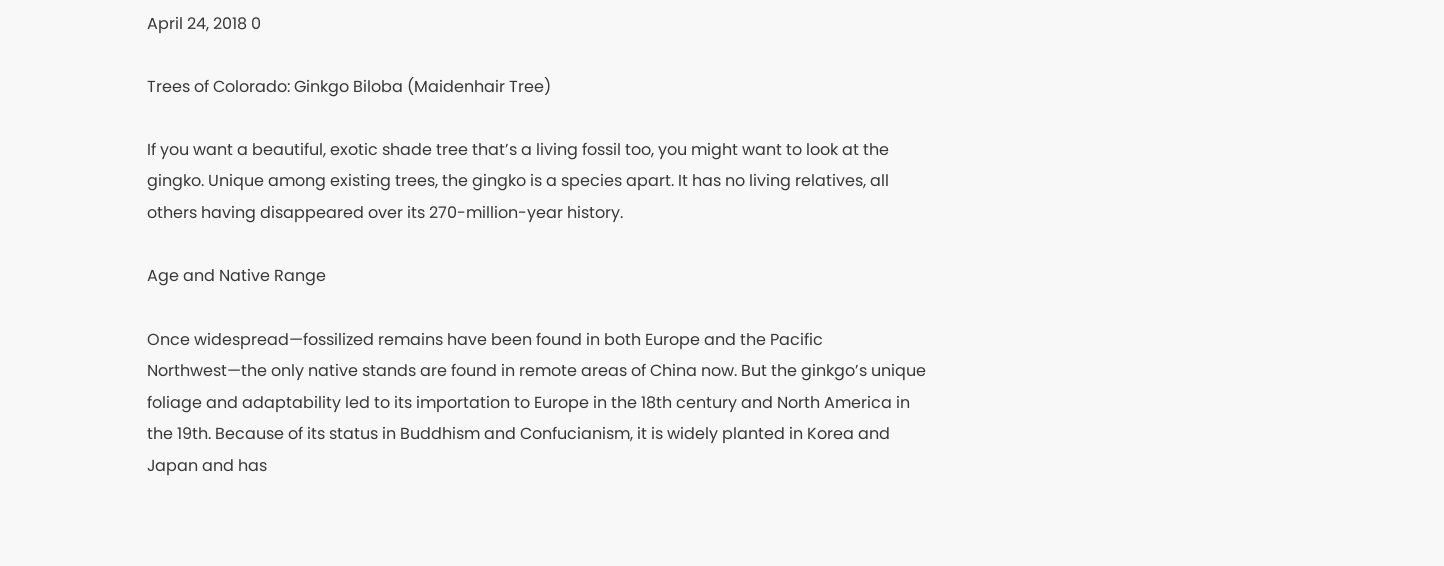April 24, 2018 0

Trees of Colorado: Ginkgo Biloba (Maidenhair Tree)

If you want a beautiful, exotic shade tree that’s a living fossil too, you might want to look at the gingko. Unique among existing trees, the gingko is a species apart. It has no living relatives, all others having disappeared over its 270-million-year history.

Age and Native Range

Once widespread—fossilized remains have been found in both Europe and the Pacific Northwest—the only native stands are found in remote areas of China now. But the ginkgo’s unique foliage and adaptability led to its importation to Europe in the 18th century and North America in the 19th. Because of its status in Buddhism and Confucianism, it is widely planted in Korea and Japan and has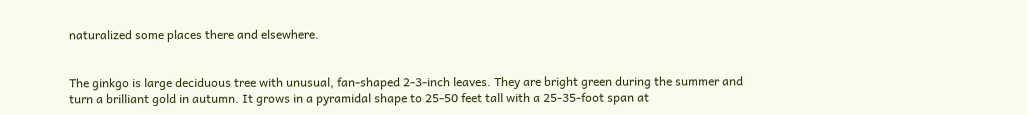naturalized some places there and elsewhere.


The ginkgo is large deciduous tree with unusual, fan-shaped 2-3-inch leaves. They are bright green during the summer and turn a brilliant gold in autumn. It grows in a pyramidal shape to 25-50 feet tall with a 25-35-foot span at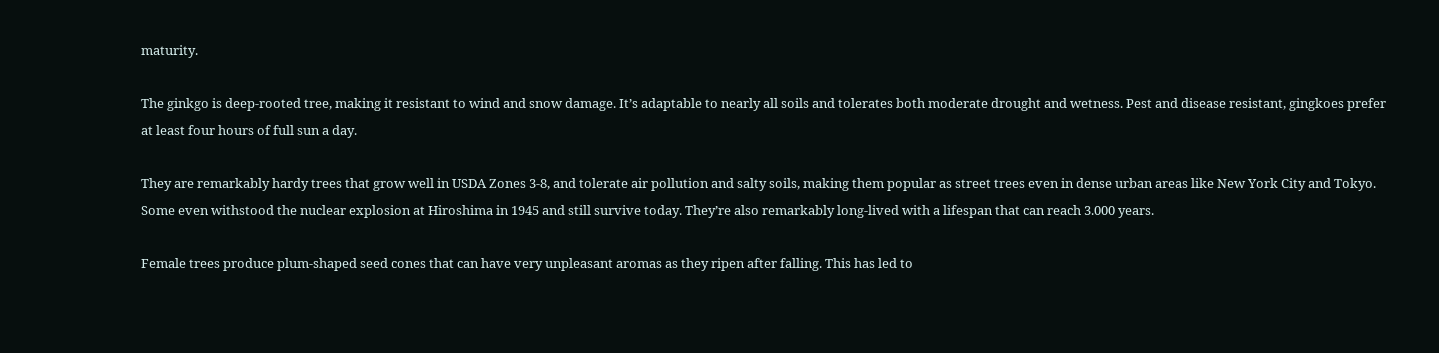maturity.

The ginkgo is deep-rooted tree, making it resistant to wind and snow damage. It’s adaptable to nearly all soils and tolerates both moderate drought and wetness. Pest and disease resistant, gingkoes prefer at least four hours of full sun a day.

They are remarkably hardy trees that grow well in USDA Zones 3-8, and tolerate air pollution and salty soils, making them popular as street trees even in dense urban areas like New York City and Tokyo. Some even withstood the nuclear explosion at Hiroshima in 1945 and still survive today. They’re also remarkably long-lived with a lifespan that can reach 3.000 years.

Female trees produce plum-shaped seed cones that can have very unpleasant aromas as they ripen after falling. This has led to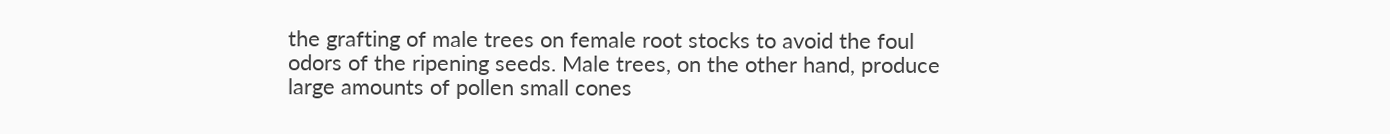the grafting of male trees on female root stocks to avoid the foul odors of the ripening seeds. Male trees, on the other hand, produce large amounts of pollen small cones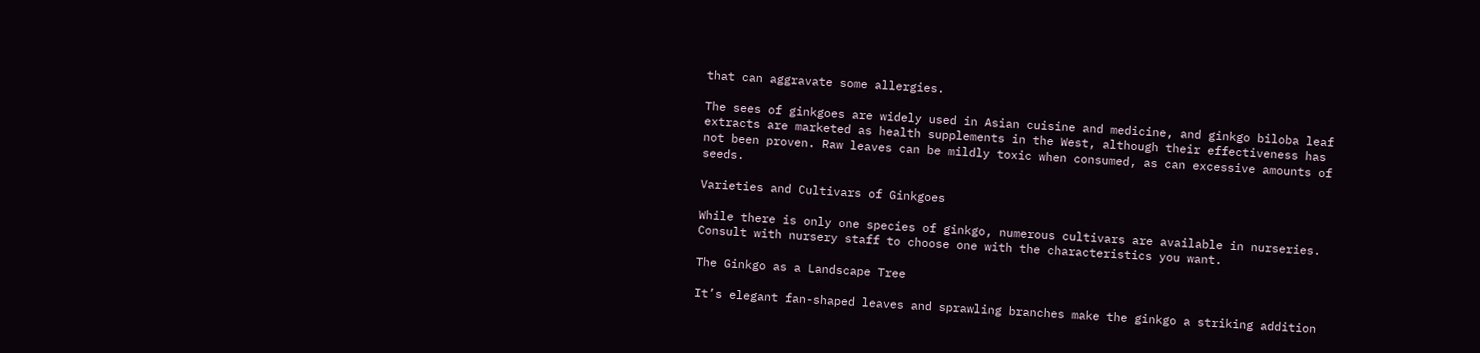that can aggravate some allergies.

The sees of ginkgoes are widely used in Asian cuisine and medicine, and ginkgo biloba leaf extracts are marketed as health supplements in the West, although their effectiveness has not been proven. Raw leaves can be mildly toxic when consumed, as can excessive amounts of seeds.

Varieties and Cultivars of Ginkgoes

While there is only one species of ginkgo, numerous cultivars are available in nurseries. Consult with nursery staff to choose one with the characteristics you want.

The Ginkgo as a Landscape Tree

It’s elegant fan-shaped leaves and sprawling branches make the ginkgo a striking addition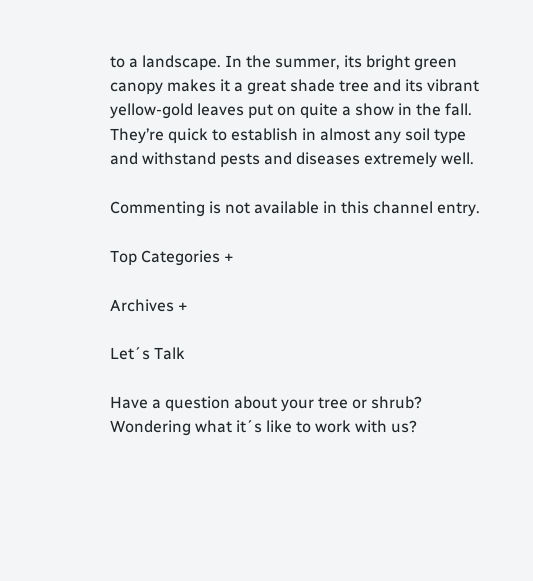to a landscape. In the summer, its bright green canopy makes it a great shade tree and its vibrant yellow-gold leaves put on quite a show in the fall. They’re quick to establish in almost any soil type and withstand pests and diseases extremely well.

Commenting is not available in this channel entry.

Top Categories +

Archives +

Let´s Talk

Have a question about your tree or shrub? Wondering what it´s like to work with us?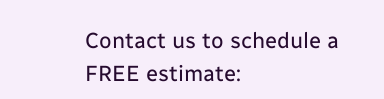Contact us to schedule a FREE estimate: